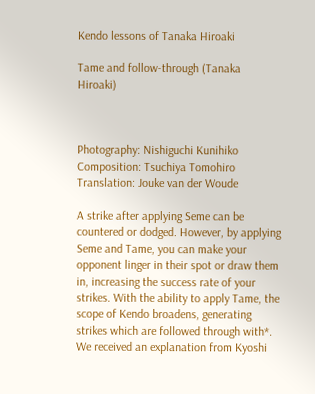Kendo lessons of Tanaka Hiroaki

Tame and follow-through (Tanaka Hiroaki)



Photography: Nishiguchi Kunihiko
Composition: Tsuchiya Tomohiro
Translation: Jouke van der Woude

A strike after applying Seme can be countered or dodged. However, by applying Seme and Tame, you can make your opponent linger in their spot or draw them in, increasing the success rate of your strikes. With the ability to apply Tame, the scope of Kendo broadens, generating strikes which are followed through with*. We received an explanation from Kyoshi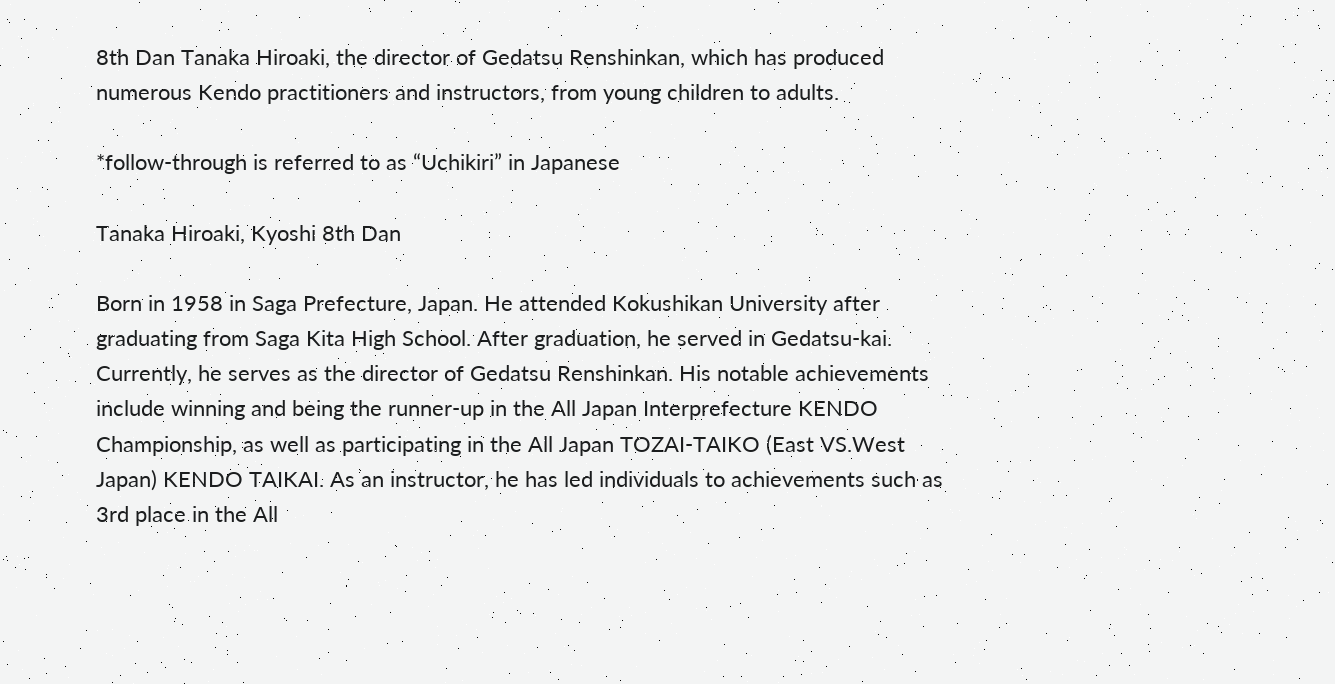8th Dan Tanaka Hiroaki, the director of Gedatsu Renshinkan, which has produced numerous Kendo practitioners and instructors, from young children to adults.

*follow-through is referred to as “Uchikiri” in Japanese

Tanaka Hiroaki, Kyoshi 8th Dan

Born in 1958 in Saga Prefecture, Japan. He attended Kokushikan University after graduating from Saga Kita High School. After graduation, he served in Gedatsu-kai. Currently, he serves as the director of Gedatsu Renshinkan. His notable achievements include winning and being the runner-up in the All Japan Interprefecture KENDO Championship, as well as participating in the All Japan TOZAI-TAIKO (East VS.West Japan) KENDO TAIKAI. As an instructor, he has led individuals to achievements such as 3rd place in the All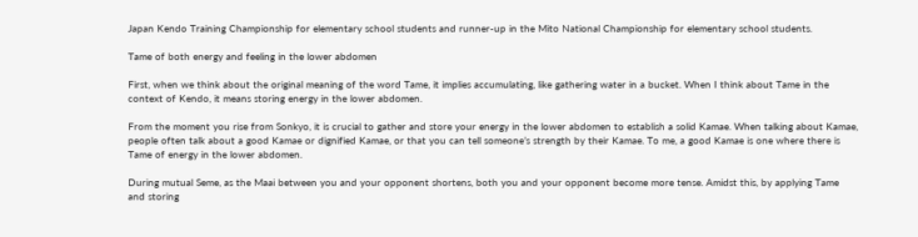Japan Kendo Training Championship for elementary school students and runner-up in the Mito National Championship for elementary school students.

Tame of both energy and feeling in the lower abdomen

First, when we think about the original meaning of the word Tame, it implies accumulating, like gathering water in a bucket. When I think about Tame in the context of Kendo, it means storing energy in the lower abdomen.

From the moment you rise from Sonkyo, it is crucial to gather and store your energy in the lower abdomen to establish a solid Kamae. When talking about Kamae, people often talk about a good Kamae or dignified Kamae, or that you can tell someone’s strength by their Kamae. To me, a good Kamae is one where there is Tame of energy in the lower abdomen.

During mutual Seme, as the Maai between you and your opponent shortens, both you and your opponent become more tense. Amidst this, by applying Tame and storing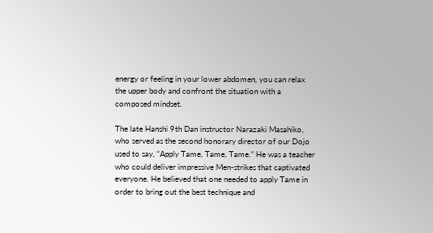energy or feeling in your lower abdomen, you can relax the upper body and confront the situation with a composed mindset.

The late Hanshi 9th Dan instructor Narazaki Masahiko, who served as the second honorary director of our Dojo used to say, “Apply Tame, Tame, Tame.” He was a teacher who could deliver impressive Men-strikes that captivated everyone. He believed that one needed to apply Tame in order to bring out the best technique and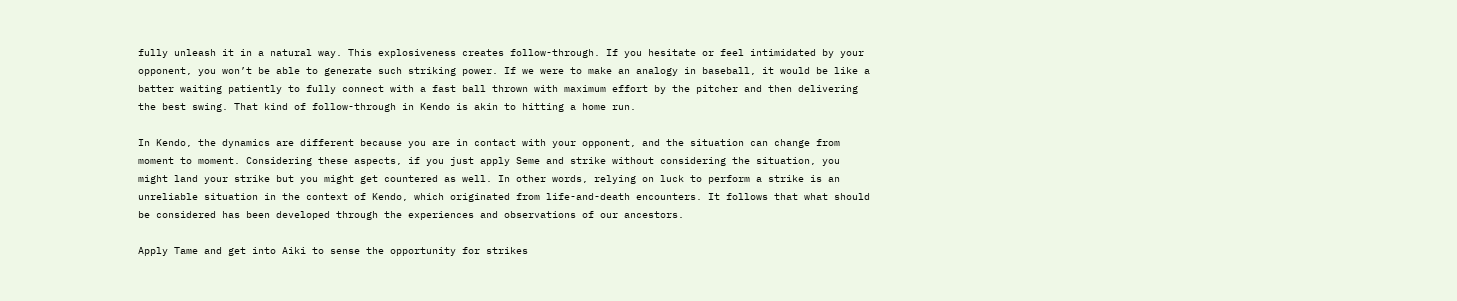fully unleash it in a natural way. This explosiveness creates follow-through. If you hesitate or feel intimidated by your opponent, you won’t be able to generate such striking power. If we were to make an analogy in baseball, it would be like a batter waiting patiently to fully connect with a fast ball thrown with maximum effort by the pitcher and then delivering the best swing. That kind of follow-through in Kendo is akin to hitting a home run.

In Kendo, the dynamics are different because you are in contact with your opponent, and the situation can change from moment to moment. Considering these aspects, if you just apply Seme and strike without considering the situation, you might land your strike but you might get countered as well. In other words, relying on luck to perform a strike is an unreliable situation in the context of Kendo, which originated from life-and-death encounters. It follows that what should be considered has been developed through the experiences and observations of our ancestors.

Apply Tame and get into Aiki to sense the opportunity for strikes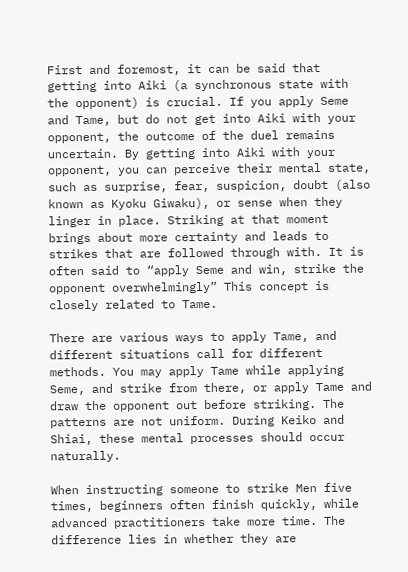First and foremost, it can be said that getting into Aiki (a synchronous state with the opponent) is crucial. If you apply Seme and Tame, but do not get into Aiki with your opponent, the outcome of the duel remains uncertain. By getting into Aiki with your opponent, you can perceive their mental state, such as surprise, fear, suspicion, doubt (also known as Kyoku Giwaku), or sense when they linger in place. Striking at that moment brings about more certainty and leads to strikes that are followed through with. It is often said to “apply Seme and win, strike the opponent overwhelmingly” This concept is closely related to Tame.

There are various ways to apply Tame, and different situations call for different methods. You may apply Tame while applying Seme, and strike from there, or apply Tame and draw the opponent out before striking. The patterns are not uniform. During Keiko and Shiai, these mental processes should occur naturally.

When instructing someone to strike Men five times, beginners often finish quickly, while advanced practitioners take more time. The difference lies in whether they are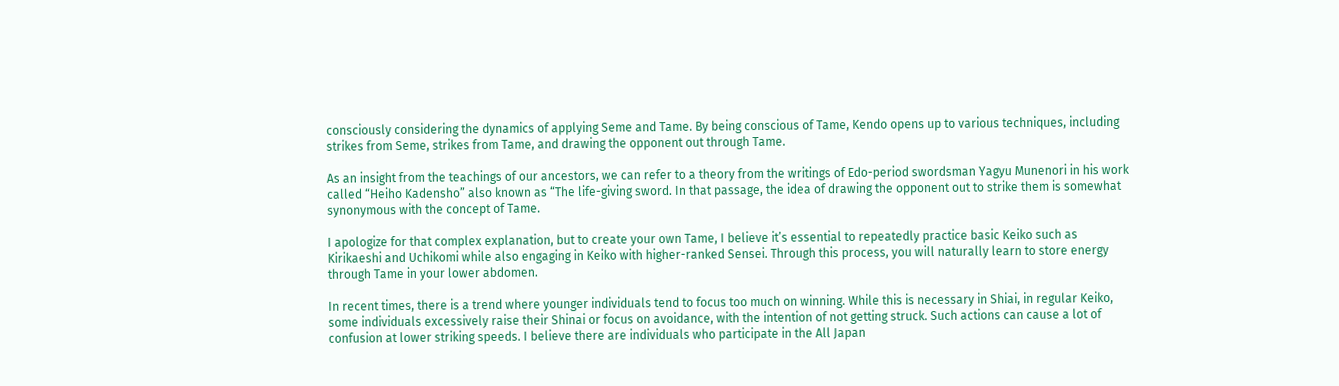consciously considering the dynamics of applying Seme and Tame. By being conscious of Tame, Kendo opens up to various techniques, including strikes from Seme, strikes from Tame, and drawing the opponent out through Tame.

As an insight from the teachings of our ancestors, we can refer to a theory from the writings of Edo-period swordsman Yagyu Munenori in his work called “Heiho Kadensho” also known as “The life-giving sword. In that passage, the idea of drawing the opponent out to strike them is somewhat synonymous with the concept of Tame.

I apologize for that complex explanation, but to create your own Tame, I believe it’s essential to repeatedly practice basic Keiko such as Kirikaeshi and Uchikomi while also engaging in Keiko with higher-ranked Sensei. Through this process, you will naturally learn to store energy through Tame in your lower abdomen.

In recent times, there is a trend where younger individuals tend to focus too much on winning. While this is necessary in Shiai, in regular Keiko, some individuals excessively raise their Shinai or focus on avoidance, with the intention of not getting struck. Such actions can cause a lot of confusion at lower striking speeds. I believe there are individuals who participate in the All Japan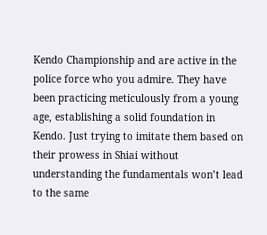Kendo Championship and are active in the police force who you admire. They have been practicing meticulously from a young age, establishing a solid foundation in Kendo. Just trying to imitate them based on their prowess in Shiai without understanding the fundamentals won’t lead to the same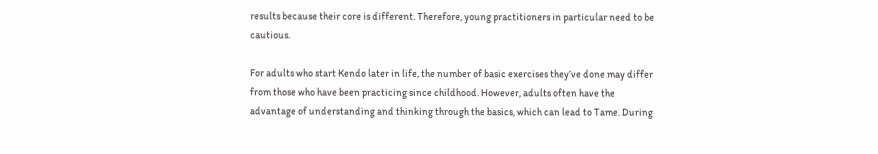results because their core is different. Therefore, young practitioners in particular need to be cautious.

For adults who start Kendo later in life, the number of basic exercises they’ve done may differ from those who have been practicing since childhood. However, adults often have the advantage of understanding and thinking through the basics, which can lead to Tame. During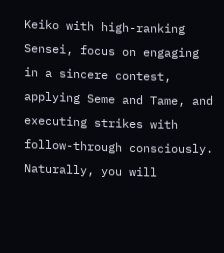Keiko with high-ranking Sensei, focus on engaging in a sincere contest, applying Seme and Tame, and executing strikes with follow-through consciously. Naturally, you will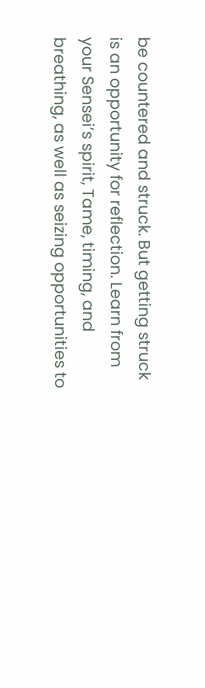be countered and struck. But getting struck is an opportunity for reflection. Learn from your Sensei’s spirit, Tame, timing, and breathing, as well as seizing opportunities to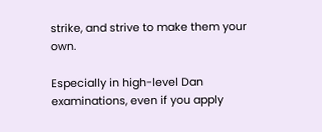strike, and strive to make them your own.

Especially in high-level Dan examinations, even if you apply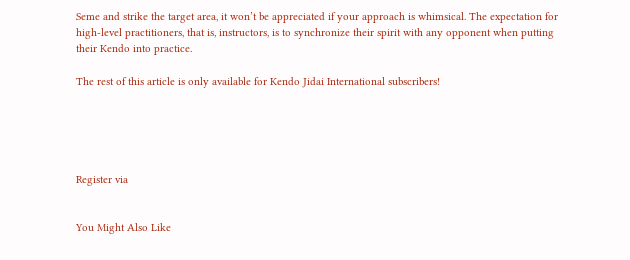Seme and strike the target area, it won’t be appreciated if your approach is whimsical. The expectation for high-level practitioners, that is, instructors, is to synchronize their spirit with any opponent when putting their Kendo into practice.

The rest of this article is only available for Kendo Jidai International subscribers!





Register via


You Might Also Like